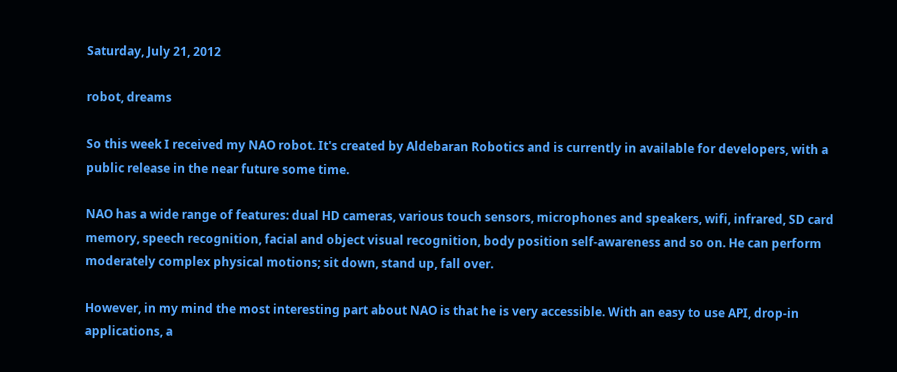Saturday, July 21, 2012

robot, dreams

So this week I received my NAO robot. It's created by Aldebaran Robotics and is currently in available for developers, with a public release in the near future some time.

NAO has a wide range of features: dual HD cameras, various touch sensors, microphones and speakers, wifi, infrared, SD card memory, speech recognition, facial and object visual recognition, body position self-awareness and so on. He can perform moderately complex physical motions; sit down, stand up, fall over.

However, in my mind the most interesting part about NAO is that he is very accessible. With an easy to use API, drop-in applications, a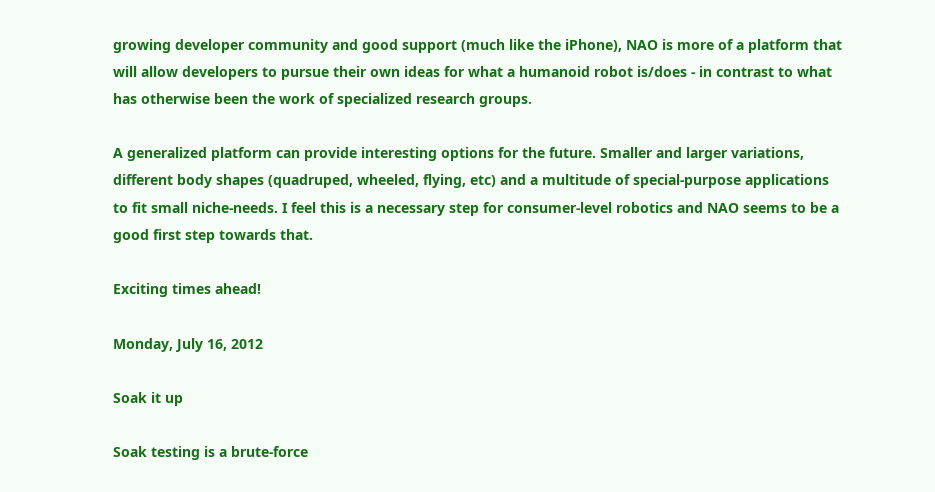growing developer community and good support (much like the iPhone), NAO is more of a platform that will allow developers to pursue their own ideas for what a humanoid robot is/does - in contrast to what has otherwise been the work of specialized research groups.

A generalized platform can provide interesting options for the future. Smaller and larger variations, different body shapes (quadruped, wheeled, flying, etc) and a multitude of special-purpose applications to fit small niche-needs. I feel this is a necessary step for consumer-level robotics and NAO seems to be a good first step towards that.

Exciting times ahead!

Monday, July 16, 2012

Soak it up

Soak testing is a brute-force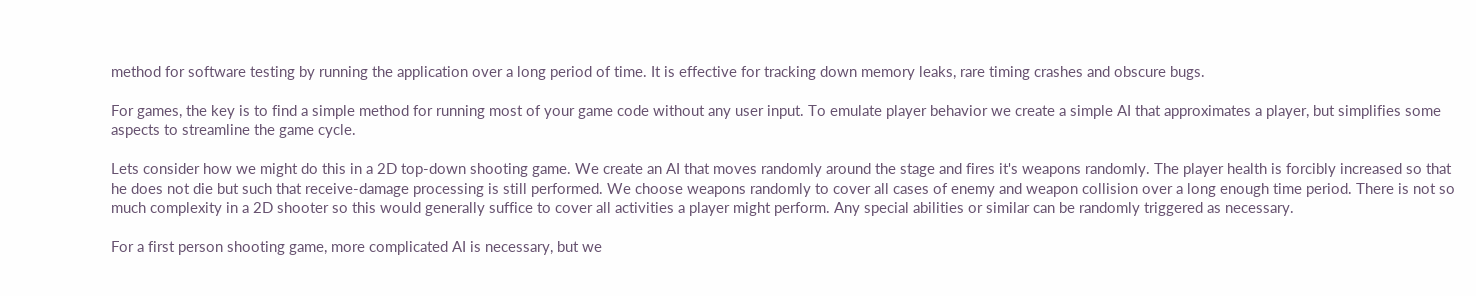method for software testing by running the application over a long period of time. It is effective for tracking down memory leaks, rare timing crashes and obscure bugs.

For games, the key is to find a simple method for running most of your game code without any user input. To emulate player behavior we create a simple AI that approximates a player, but simplifies some aspects to streamline the game cycle.

Lets consider how we might do this in a 2D top-down shooting game. We create an AI that moves randomly around the stage and fires it's weapons randomly. The player health is forcibly increased so that he does not die but such that receive-damage processing is still performed. We choose weapons randomly to cover all cases of enemy and weapon collision over a long enough time period. There is not so much complexity in a 2D shooter so this would generally suffice to cover all activities a player might perform. Any special abilities or similar can be randomly triggered as necessary.

For a first person shooting game, more complicated AI is necessary, but we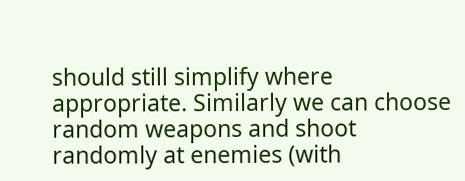should still simplify where appropriate. Similarly we can choose random weapons and shoot randomly at enemies (with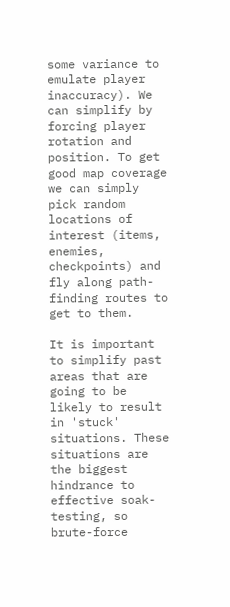some variance to emulate player inaccuracy). We can simplify by forcing player rotation and position. To get good map coverage we can simply pick random locations of interest (items, enemies, checkpoints) and fly along path-finding routes to get to them.

It is important to simplify past areas that are going to be likely to result in 'stuck' situations. These situations are the biggest hindrance to effective soak-testing, so brute-force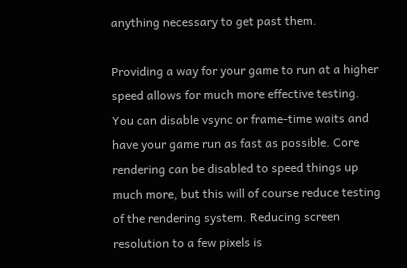anything necessary to get past them.

Providing a way for your game to run at a higher speed allows for much more effective testing. You can disable vsync or frame-time waits and have your game run as fast as possible. Core rendering can be disabled to speed things up much more, but this will of course reduce testing of the rendering system. Reducing screen resolution to a few pixels is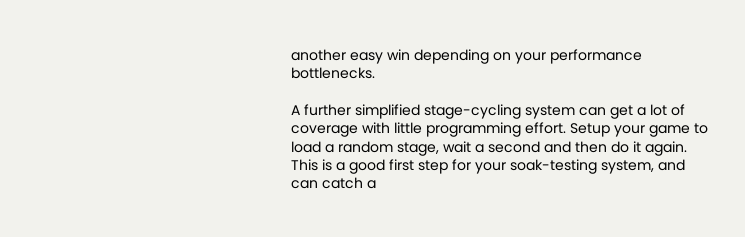another easy win depending on your performance bottlenecks.

A further simplified stage-cycling system can get a lot of coverage with little programming effort. Setup your game to load a random stage, wait a second and then do it again. This is a good first step for your soak-testing system, and can catch a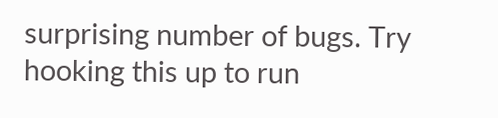surprising number of bugs. Try hooking this up to run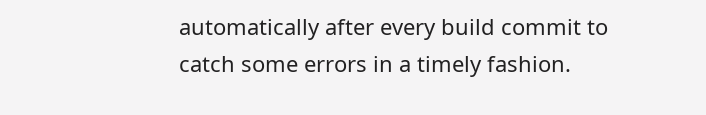automatically after every build commit to catch some errors in a timely fashion.